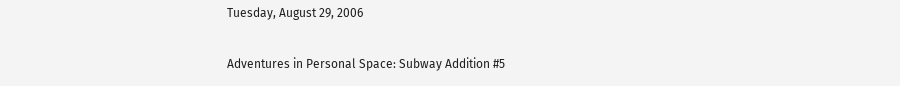Tuesday, August 29, 2006

Adventures in Personal Space: Subway Addition #5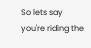So lets say you're riding the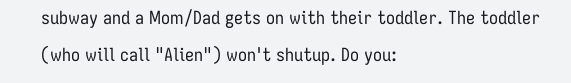subway and a Mom/Dad gets on with their toddler. The toddler (who will call "Alien") won't shutup. Do you: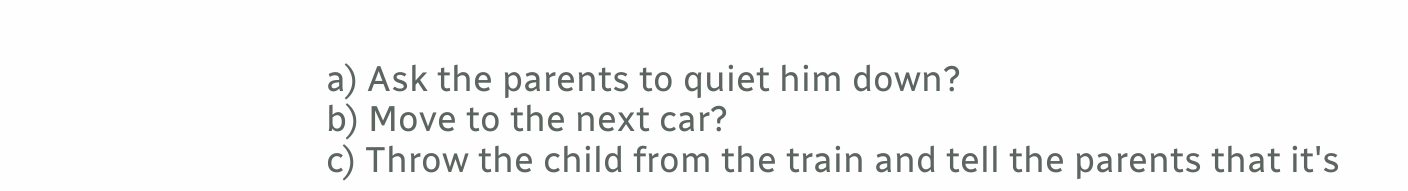a) Ask the parents to quiet him down?
b) Move to the next car?
c) Throw the child from the train and tell the parents that it's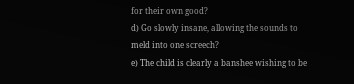for their own good?
d) Go slowly insane, allowing the sounds to meld into one screech?
e) The child is clearly a banshee wishing to be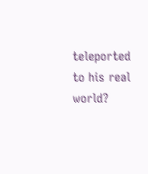teleported to his real world?